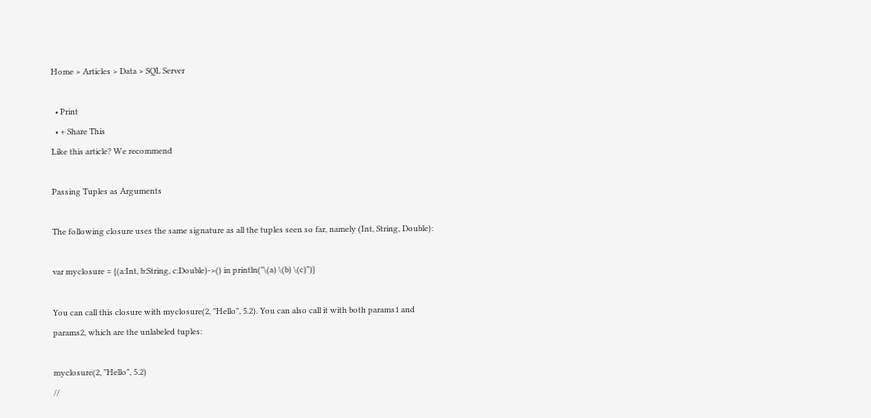Home > Articles > Data > SQL Server

  • Print
  • + Share This
Like this article? We recommend

Passing Tuples as Arguments

The following closure uses the same signature as all the tuples seen so far, namely (Int, String, Double):

var myclosure = {(a:Int, b:String, c:Double)->() in println("\(a) \(b) \(c)")}

You can call this closure with myclosure(2, "Hello", 5.2). You can also call it with both params1 and params2, which are the unlabeled tuples:

myclosure(2, "Hello", 5.2)
//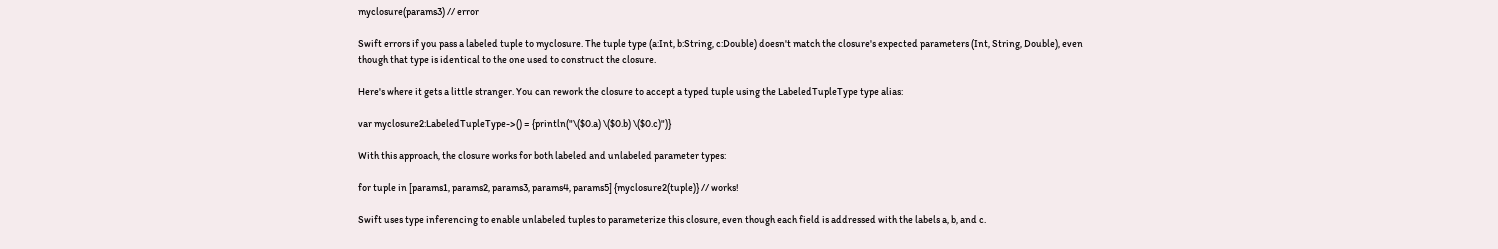myclosure(params3) // error

Swift errors if you pass a labeled tuple to myclosure. The tuple type (a:Int, b:String, c:Double) doesn't match the closure's expected parameters (Int, String, Double), even though that type is identical to the one used to construct the closure.

Here's where it gets a little stranger. You can rework the closure to accept a typed tuple using the LabeledTupleType type alias:

var myclosure2:LabeledTupleType->() = {println("\($0.a) \($0.b) \($0.c)")}

With this approach, the closure works for both labeled and unlabeled parameter types:

for tuple in [params1, params2, params3, params4, params5] {myclosure2(tuple)} // works!

Swift uses type inferencing to enable unlabeled tuples to parameterize this closure, even though each field is addressed with the labels a, b, and c.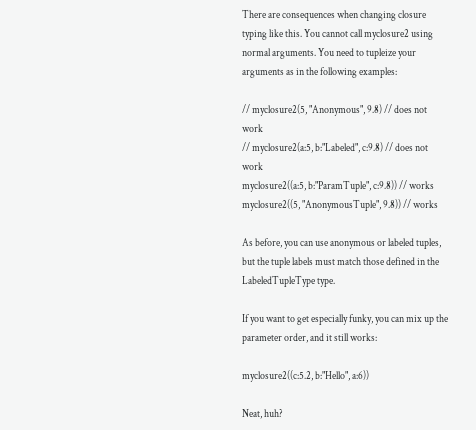There are consequences when changing closure typing like this. You cannot call myclosure2 using normal arguments. You need to tupleize your arguments as in the following examples:

// myclosure2(5, "Anonymous", 9.8) // does not work
// myclosure2(a:5, b:"Labeled", c:9.8) // does not work
myclosure2((a:5, b:"ParamTuple", c:9.8)) // works
myclosure2((5, "AnonymousTuple", 9.8)) // works

As before, you can use anonymous or labeled tuples, but the tuple labels must match those defined in the LabeledTupleType type.

If you want to get especially funky, you can mix up the parameter order, and it still works:

myclosure2((c:5.2, b:"Hello", a:6))

Neat, huh?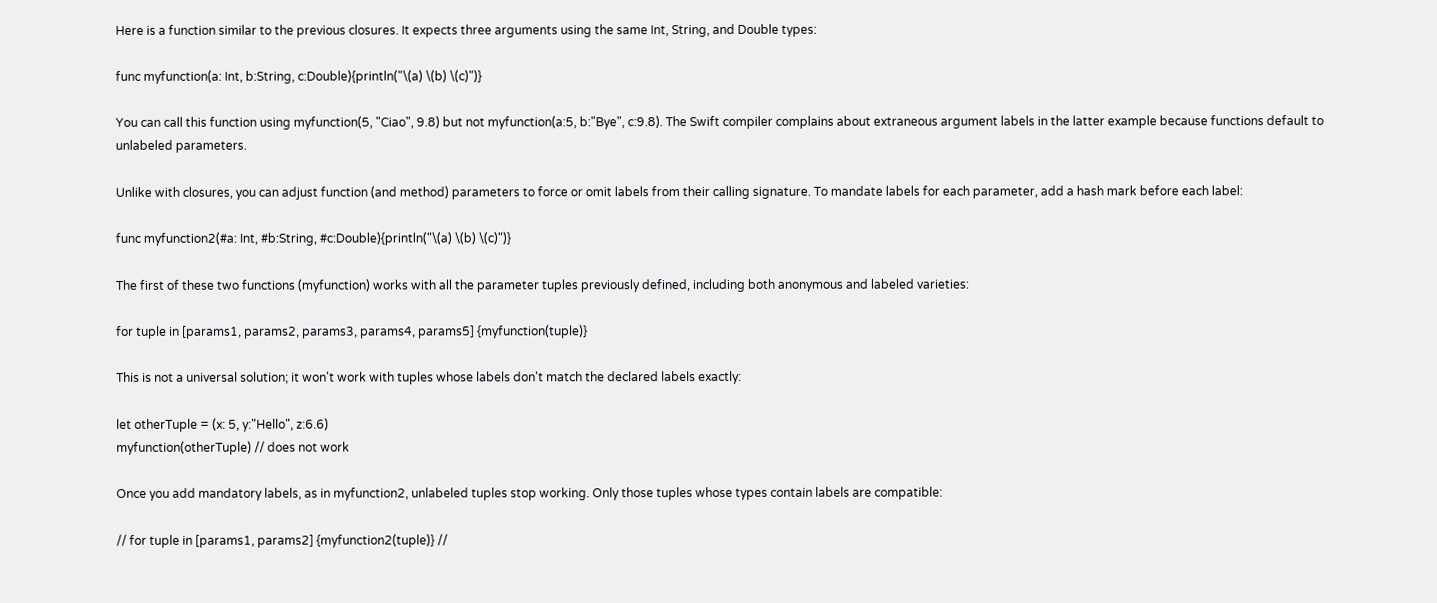Here is a function similar to the previous closures. It expects three arguments using the same Int, String, and Double types:

func myfunction(a: Int, b:String, c:Double){println("\(a) \(b) \(c)")}

You can call this function using myfunction(5, "Ciao", 9.8) but not myfunction(a:5, b:"Bye", c:9.8). The Swift compiler complains about extraneous argument labels in the latter example because functions default to unlabeled parameters.

Unlike with closures, you can adjust function (and method) parameters to force or omit labels from their calling signature. To mandate labels for each parameter, add a hash mark before each label:

func myfunction2(#a: Int, #b:String, #c:Double){println("\(a) \(b) \(c)")}

The first of these two functions (myfunction) works with all the parameter tuples previously defined, including both anonymous and labeled varieties:

for tuple in [params1, params2, params3, params4, params5] {myfunction(tuple)}

This is not a universal solution; it won't work with tuples whose labels don't match the declared labels exactly:

let otherTuple = (x: 5, y:"Hello", z:6.6)
myfunction(otherTuple) // does not work

Once you add mandatory labels, as in myfunction2, unlabeled tuples stop working. Only those tuples whose types contain labels are compatible:

// for tuple in [params1, params2] {myfunction2(tuple)} //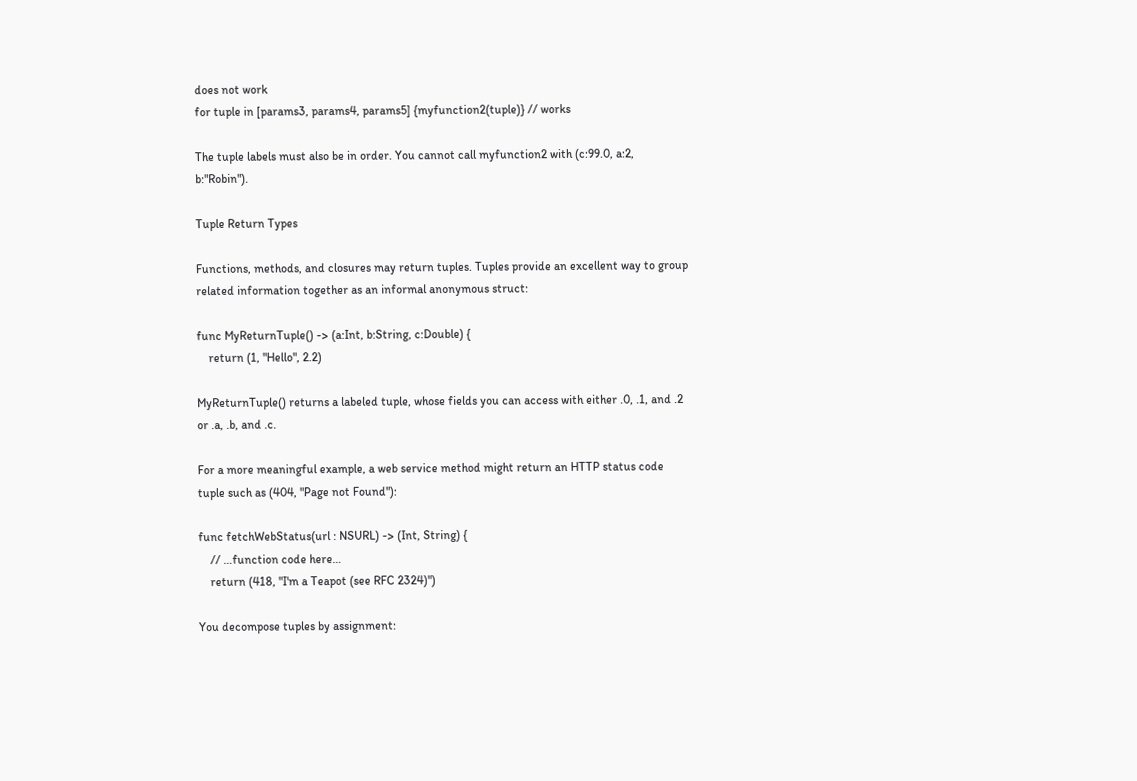does not work
for tuple in [params3, params4, params5] {myfunction2(tuple)} // works

The tuple labels must also be in order. You cannot call myfunction2 with (c:99.0, a:2, b:"Robin").

Tuple Return Types

Functions, methods, and closures may return tuples. Tuples provide an excellent way to group related information together as an informal anonymous struct:

func MyReturnTuple() -> (a:Int, b:String, c:Double) {
    return (1, "Hello", 2.2)

MyReturnTuple() returns a labeled tuple, whose fields you can access with either .0, .1, and .2 or .a, .b, and .c.

For a more meaningful example, a web service method might return an HTTP status code tuple such as (404, "Page not Found"):

func fetchWebStatus(url : NSURL) -> (Int, String) {
    // …function code here…
    return (418, "I'm a Teapot (see RFC 2324)")

You decompose tuples by assignment: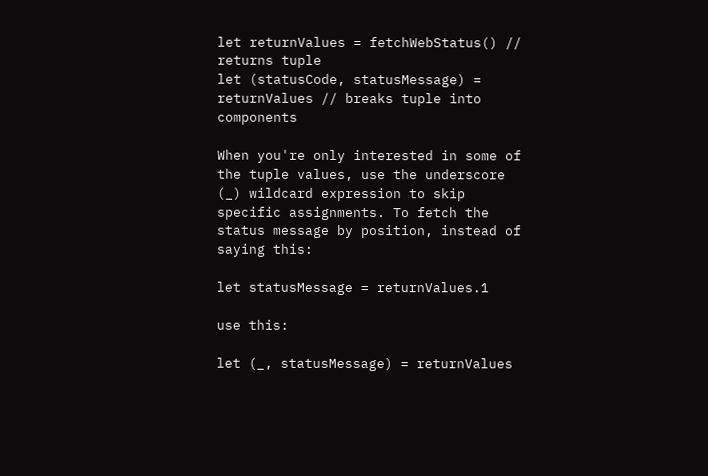let returnValues = fetchWebStatus() // returns tuple
let (statusCode, statusMessage) = returnValues // breaks tuple into components

When you're only interested in some of the tuple values, use the underscore (_) wildcard expression to skip specific assignments. To fetch the status message by position, instead of saying this:

let statusMessage = returnValues.1

use this:

let (_, statusMessage) = returnValues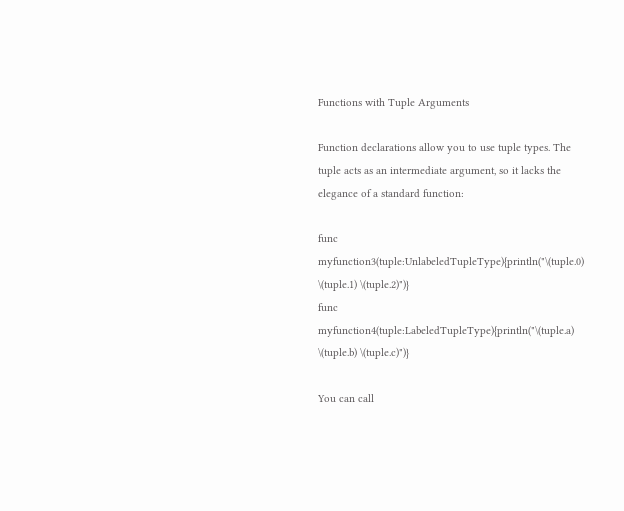Functions with Tuple Arguments

Function declarations allow you to use tuple types. The tuple acts as an intermediate argument, so it lacks the elegance of a standard function:

func myfunction3(tuple:UnlabeledTupleType){println("\(tuple.0) \(tuple.1) \(tuple.2)")}
func myfunction4(tuple:LabeledTupleType){println("\(tuple.a) \(tuple.b) \(tuple.c)")}

You can call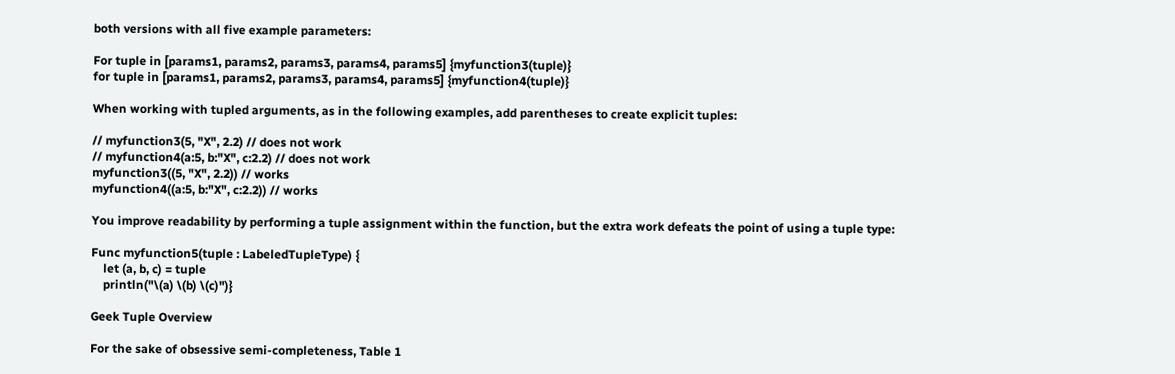both versions with all five example parameters:

For tuple in [params1, params2, params3, params4, params5] {myfunction3(tuple)}
for tuple in [params1, params2, params3, params4, params5] {myfunction4(tuple)}

When working with tupled arguments, as in the following examples, add parentheses to create explicit tuples:

// myfunction3(5, "X", 2.2) // does not work
// myfunction4(a:5, b:"X", c:2.2) // does not work
myfunction3((5, "X", 2.2)) // works
myfunction4((a:5, b:"X", c:2.2)) // works

You improve readability by performing a tuple assignment within the function, but the extra work defeats the point of using a tuple type:

Func myfunction5(tuple : LabeledTupleType) {
    let (a, b, c) = tuple
    println("\(a) \(b) \(c)")}

Geek Tuple Overview

For the sake of obsessive semi-completeness, Table 1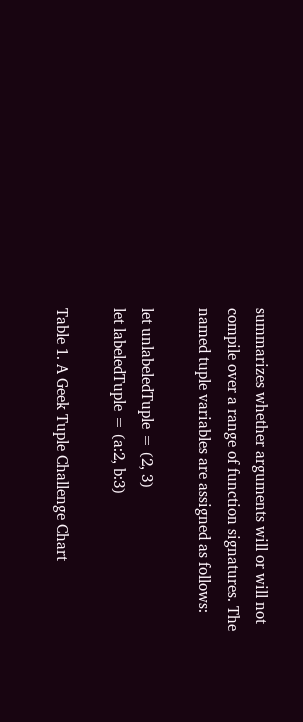summarizes whether arguments will or will not compile over a range of function signatures. The named tuple variables are assigned as follows:

let unlabeledTuple = (2, 3)
let labeledTuple = (a:2, b:3)

Table 1. A Geek Tuple Challenge Chart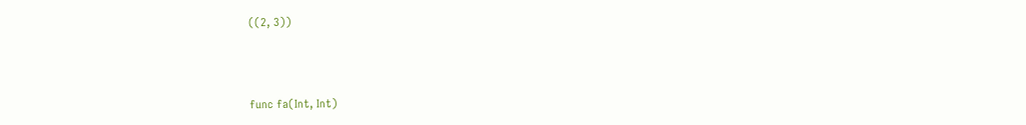((2, 3))



func fa(Int, Int)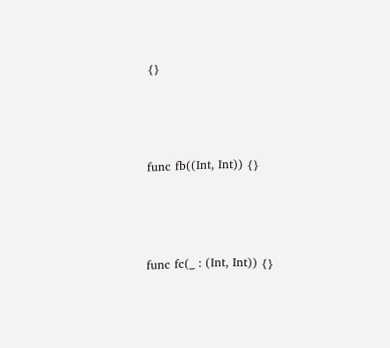{}





func fb((Int, Int)) {}





func fc(_ : (Int, Int)) {}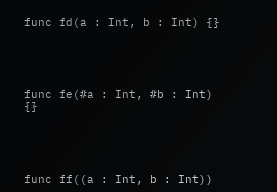func fd(a : Int, b : Int) {}





func fe(#a : Int, #b : Int) {}





func ff((a : Int, b : Int))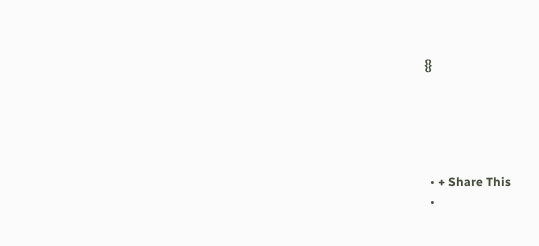{}





  • + Share This
  •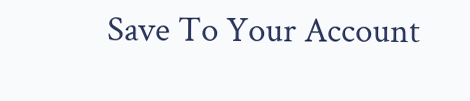Save To Your Account